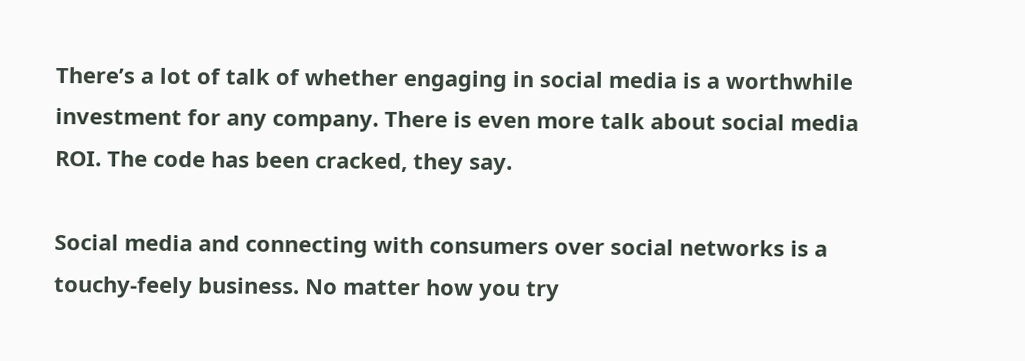There’s a lot of talk of whether engaging in social media is a worthwhile investment for any company. There is even more talk about social media ROI. The code has been cracked, they say.

Social media and connecting with consumers over social networks is a touchy-feely business. No matter how you try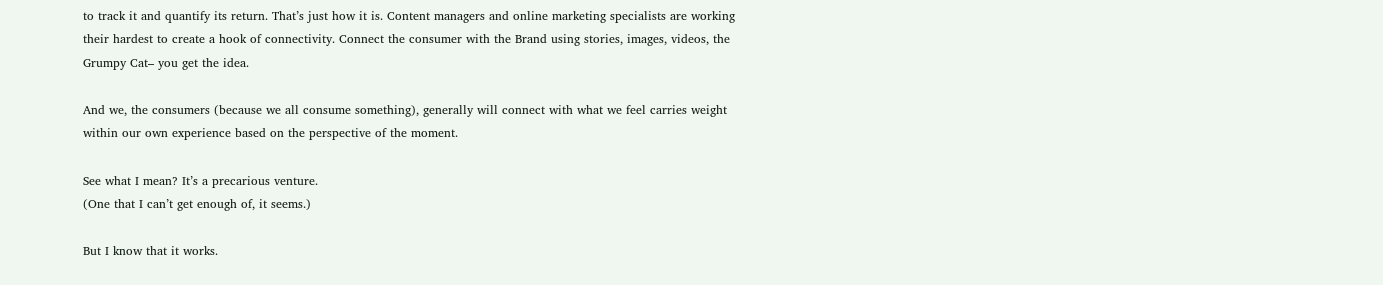to track it and quantify its return. That’s just how it is. Content managers and online marketing specialists are working their hardest to create a hook of connectivity. Connect the consumer with the Brand using stories, images, videos, the Grumpy Cat– you get the idea.

And we, the consumers (because we all consume something), generally will connect with what we feel carries weight within our own experience based on the perspective of the moment.

See what I mean? It’s a precarious venture.
(One that I can’t get enough of, it seems.)

But I know that it works.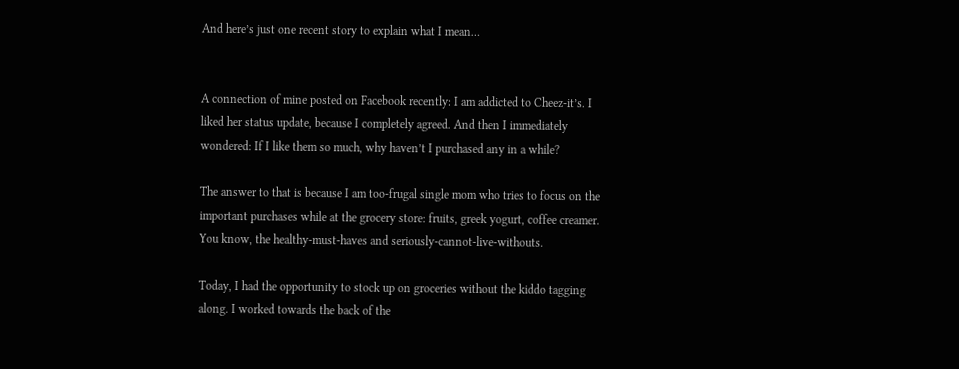And here’s just one recent story to explain what I mean…


A connection of mine posted on Facebook recently: I am addicted to Cheez-it’s. I liked her status update, because I completely agreed. And then I immediately wondered: If I like them so much, why haven’t I purchased any in a while?

The answer to that is because I am too-frugal single mom who tries to focus on the important purchases while at the grocery store: fruits, greek yogurt, coffee creamer. You know, the healthy-must-haves and seriously-cannot-live-withouts.

Today, I had the opportunity to stock up on groceries without the kiddo tagging along. I worked towards the back of the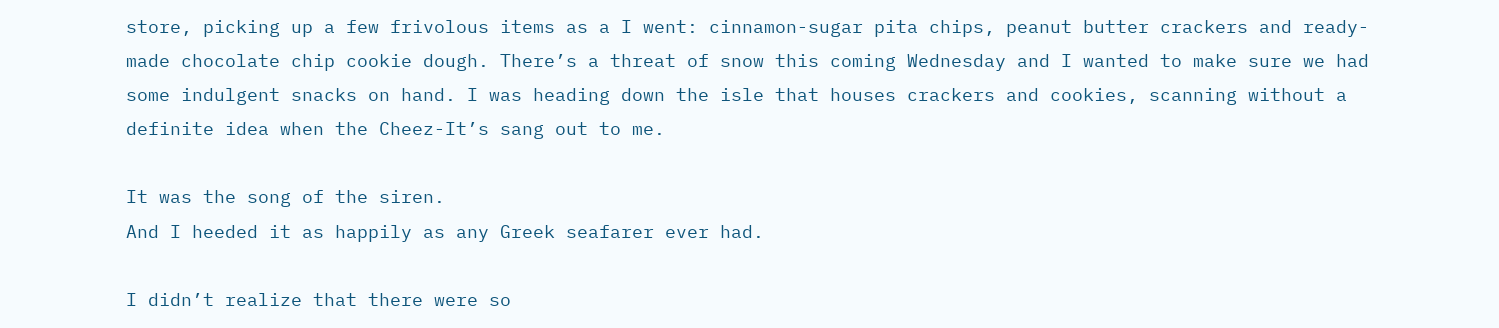store, picking up a few frivolous items as a I went: cinnamon-sugar pita chips, peanut butter crackers and ready-made chocolate chip cookie dough. There’s a threat of snow this coming Wednesday and I wanted to make sure we had some indulgent snacks on hand. I was heading down the isle that houses crackers and cookies, scanning without a definite idea when the Cheez-It’s sang out to me.

It was the song of the siren.
And I heeded it as happily as any Greek seafarer ever had.

I didn’t realize that there were so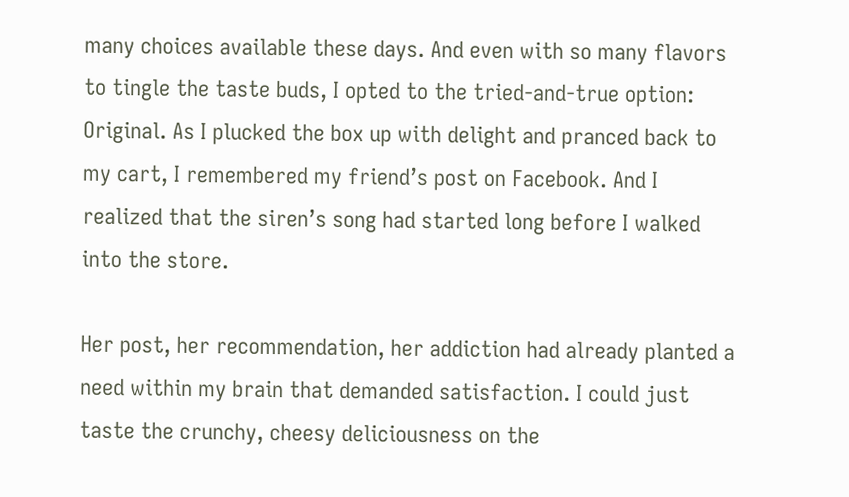many choices available these days. And even with so many flavors to tingle the taste buds, I opted to the tried-and-true option: Original. As I plucked the box up with delight and pranced back to my cart, I remembered my friend’s post on Facebook. And I realized that the siren’s song had started long before I walked into the store.

Her post, her recommendation, her addiction had already planted a need within my brain that demanded satisfaction. I could just taste the crunchy, cheesy deliciousness on the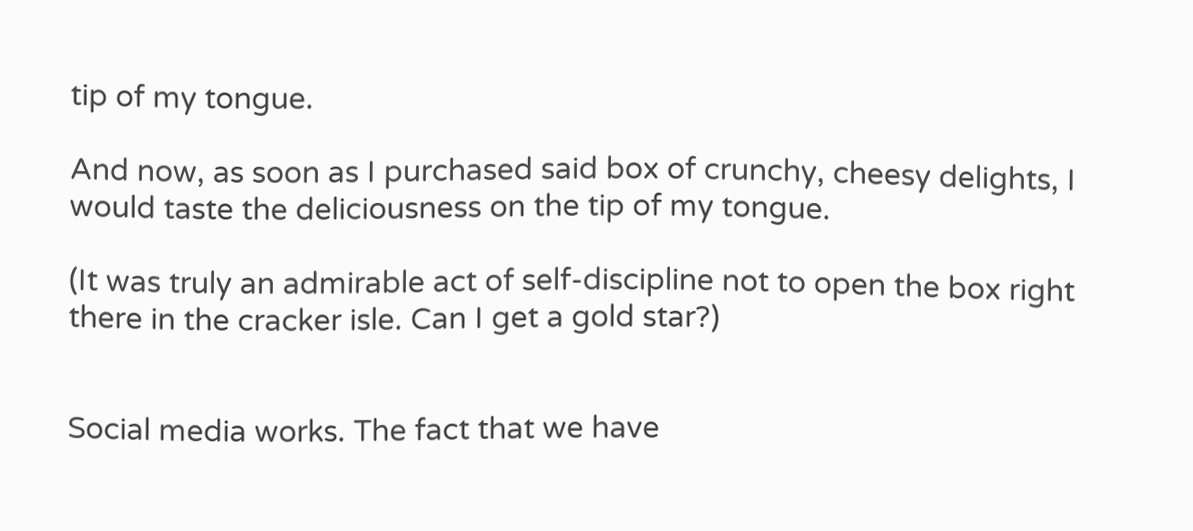tip of my tongue.

And now, as soon as I purchased said box of crunchy, cheesy delights, I would taste the deliciousness on the tip of my tongue.

(It was truly an admirable act of self-discipline not to open the box right there in the cracker isle. Can I get a gold star?)


Social media works. The fact that we have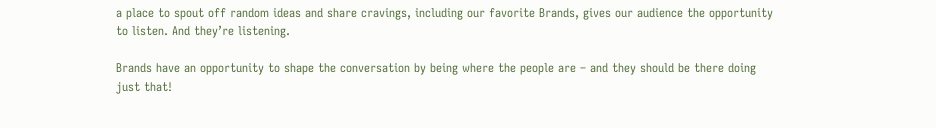a place to spout off random ideas and share cravings, including our favorite Brands, gives our audience the opportunity to listen. And they’re listening.

Brands have an opportunity to shape the conversation by being where the people are – and they should be there doing just that!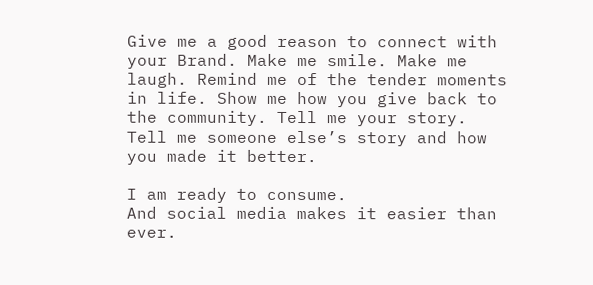Give me a good reason to connect with your Brand. Make me smile. Make me laugh. Remind me of the tender moments in life. Show me how you give back to the community. Tell me your story. Tell me someone else’s story and how you made it better.

I am ready to consume.
And social media makes it easier than ever.